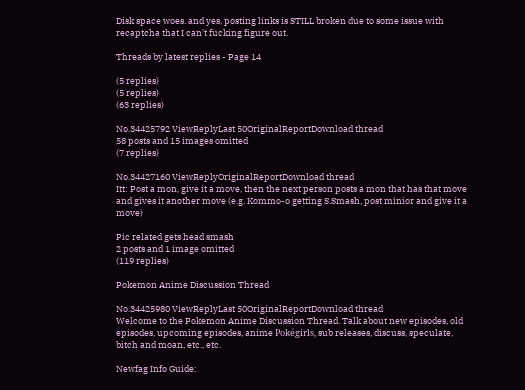Disk space woes. and yes, posting links is STILL broken due to some issue with recaptcha that I can't fucking figure out.

Threads by latest replies - Page 14

(5 replies)
(5 replies)
(63 replies)

No.34425792 ViewReplyLast 50OriginalReportDownload thread
58 posts and 15 images omitted
(7 replies)

No.34427160 ViewReplyOriginalReportDownload thread
Itt: Post a mon, give it a move, then the next person posts a mon that has that move and gives it another move (e.g. Kommo-o getting S.Smash, post minior and give it a move)

Pic related gets head smash
2 posts and 1 image omitted
(119 replies)

Pokemon Anime Discussion Thread

No.34425980 ViewReplyLast 50OriginalReportDownload thread
Welcome to the Pokemon Anime Discussion Thread. Talk about new episodes, old episodes, upcoming episodes, anime Pokégirls, sub releases, discuss, speculate, bitch and moan, etc., etc.

Newfag Info Guide: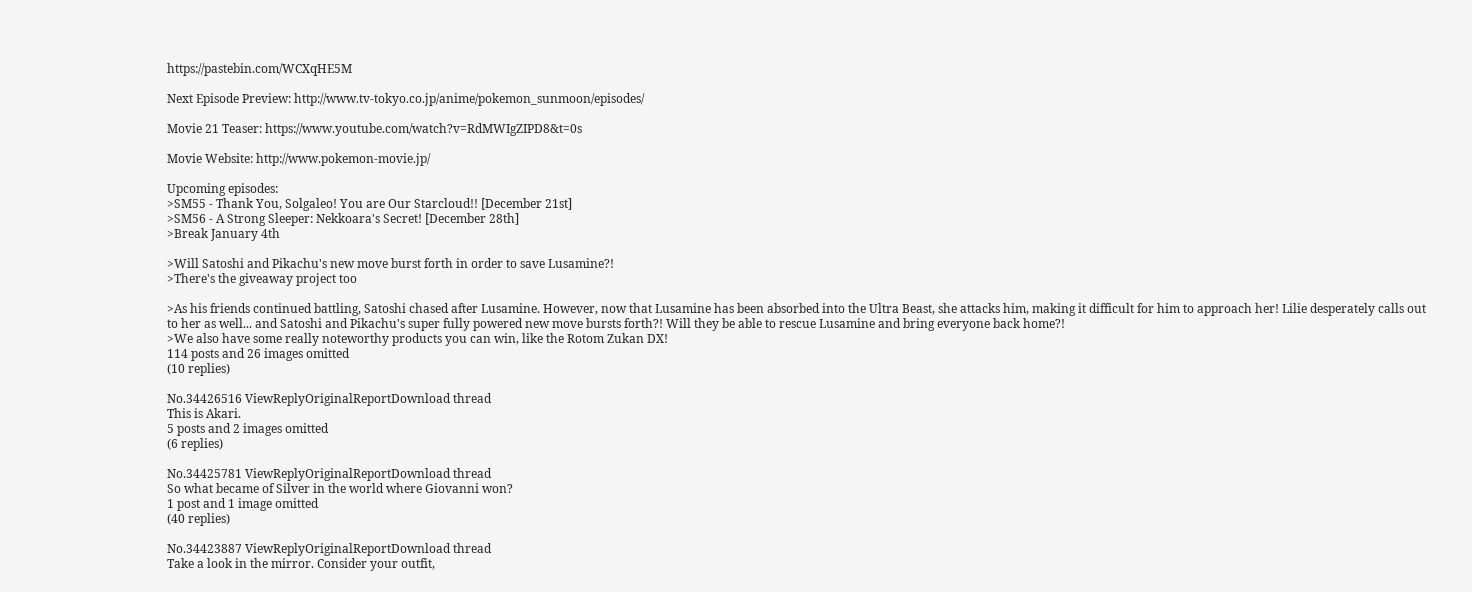https://pastebin.com/WCXqHE5M

Next Episode Preview: http://www.tv-tokyo.co.jp/anime/pokemon_sunmoon/episodes/

Movie 21 Teaser: https://www.youtube.com/watch?v=RdMWIgZIPD8&t=0s

Movie Website: http://www.pokemon-movie.jp/

Upcoming episodes:
>SM55 - Thank You, Solgaleo! You are Our Starcloud!! [December 21st]
>SM56 - A Strong Sleeper: Nekkoara's Secret! [December 28th]
>Break January 4th

>Will Satoshi and Pikachu's new move burst forth in order to save Lusamine?!
>There's the giveaway project too

>As his friends continued battling, Satoshi chased after Lusamine. However, now that Lusamine has been absorbed into the Ultra Beast, she attacks him, making it difficult for him to approach her! Lilie desperately calls out to her as well... and Satoshi and Pikachu's super fully powered new move bursts forth?! Will they be able to rescue Lusamine and bring everyone back home?!
>We also have some really noteworthy products you can win, like the Rotom Zukan DX!
114 posts and 26 images omitted
(10 replies)

No.34426516 ViewReplyOriginalReportDownload thread
This is Akari.
5 posts and 2 images omitted
(6 replies)

No.34425781 ViewReplyOriginalReportDownload thread
So what became of Silver in the world where Giovanni won?
1 post and 1 image omitted
(40 replies)

No.34423887 ViewReplyOriginalReportDownload thread
Take a look in the mirror. Consider your outfit,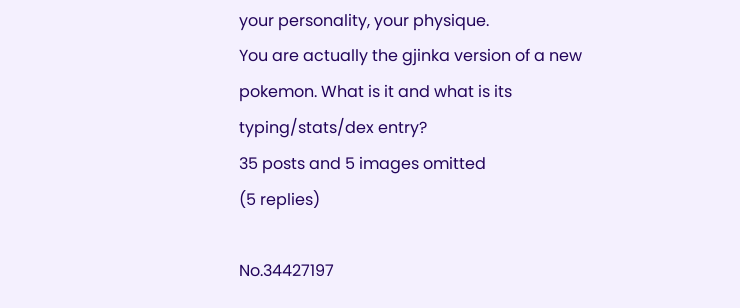your personality, your physique.
You are actually the gjinka version of a new pokemon. What is it and what is its typing/stats/dex entry?
35 posts and 5 images omitted
(5 replies)

No.34427197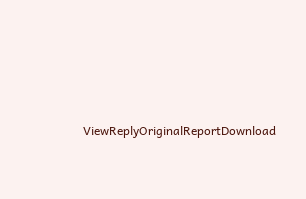ViewReplyOriginalReportDownload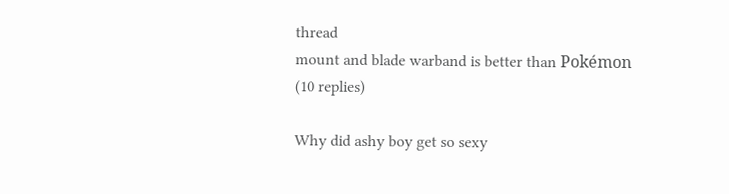thread
mount and blade warband is better than Pokémon
(10 replies)

Why did ashy boy get so sexy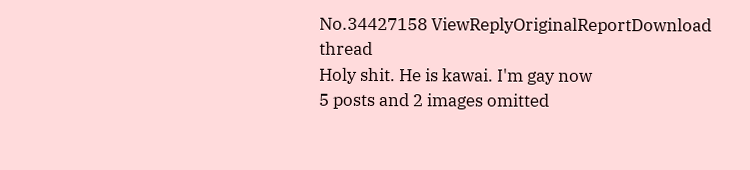No.34427158 ViewReplyOriginalReportDownload thread
Holy shit. He is kawai. I'm gay now
5 posts and 2 images omitted